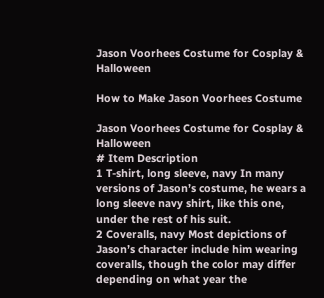Jason Voorhees Costume for Cosplay & Halloween

How to Make Jason Voorhees Costume

Jason Voorhees Costume for Cosplay & Halloween
# Item Description
1 T-shirt, long sleeve, navy In many versions of Jason’s costume, he wears a long sleeve navy shirt, like this one, under the rest of his suit.
2 Coveralls, navy Most depictions of Jason’s character include him wearing coveralls, though the color may differ depending on what year the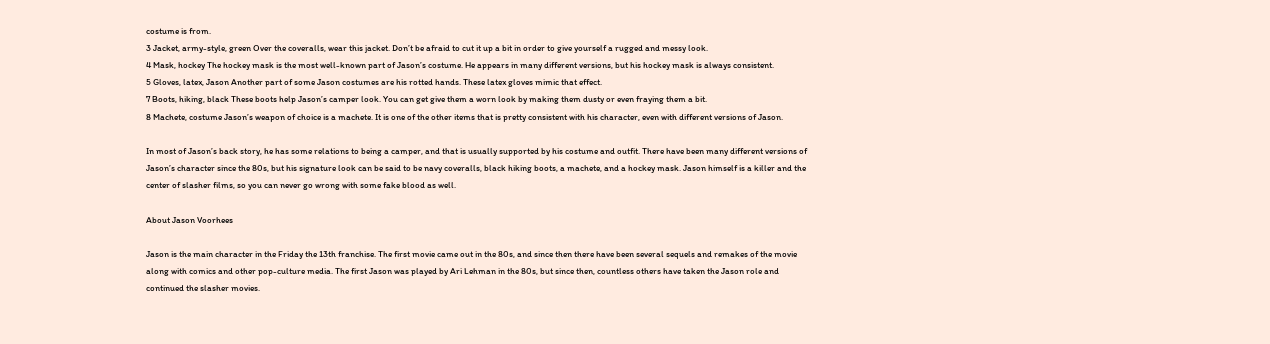costume is from.
3 Jacket, army-style, green Over the coveralls, wear this jacket. Don’t be afraid to cut it up a bit in order to give yourself a rugged and messy look.
4 Mask, hockey The hockey mask is the most well-known part of Jason’s costume. He appears in many different versions, but his hockey mask is always consistent.
5 Gloves, latex, Jason Another part of some Jason costumes are his rotted hands. These latex gloves mimic that effect.
7 Boots, hiking, black These boots help Jason’s camper look. You can get give them a worn look by making them dusty or even fraying them a bit.
8 Machete, costume Jason’s weapon of choice is a machete. It is one of the other items that is pretty consistent with his character, even with different versions of Jason.

In most of Jason’s back story, he has some relations to being a camper, and that is usually supported by his costume and outfit. There have been many different versions of Jason’s character since the 80s, but his signature look can be said to be navy coveralls, black hiking boots, a machete, and a hockey mask. Jason himself is a killer and the center of slasher films, so you can never go wrong with some fake blood as well.

About Jason Voorhees

Jason is the main character in the Friday the 13th franchise. The first movie came out in the 80s, and since then there have been several sequels and remakes of the movie along with comics and other pop-culture media. The first Jason was played by Ari Lehman in the 80s, but since then, countless others have taken the Jason role and continued the slasher movies.